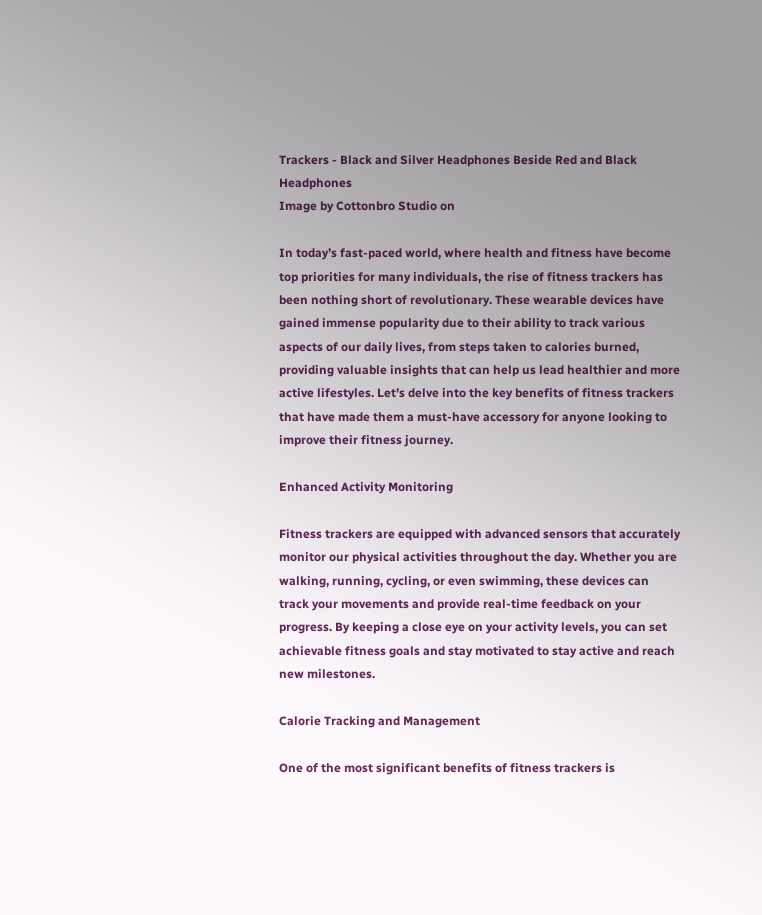Trackers - Black and Silver Headphones Beside Red and Black Headphones
Image by Cottonbro Studio on

In today’s fast-paced world, where health and fitness have become top priorities for many individuals, the rise of fitness trackers has been nothing short of revolutionary. These wearable devices have gained immense popularity due to their ability to track various aspects of our daily lives, from steps taken to calories burned, providing valuable insights that can help us lead healthier and more active lifestyles. Let’s delve into the key benefits of fitness trackers that have made them a must-have accessory for anyone looking to improve their fitness journey.

Enhanced Activity Monitoring

Fitness trackers are equipped with advanced sensors that accurately monitor our physical activities throughout the day. Whether you are walking, running, cycling, or even swimming, these devices can track your movements and provide real-time feedback on your progress. By keeping a close eye on your activity levels, you can set achievable fitness goals and stay motivated to stay active and reach new milestones.

Calorie Tracking and Management

One of the most significant benefits of fitness trackers is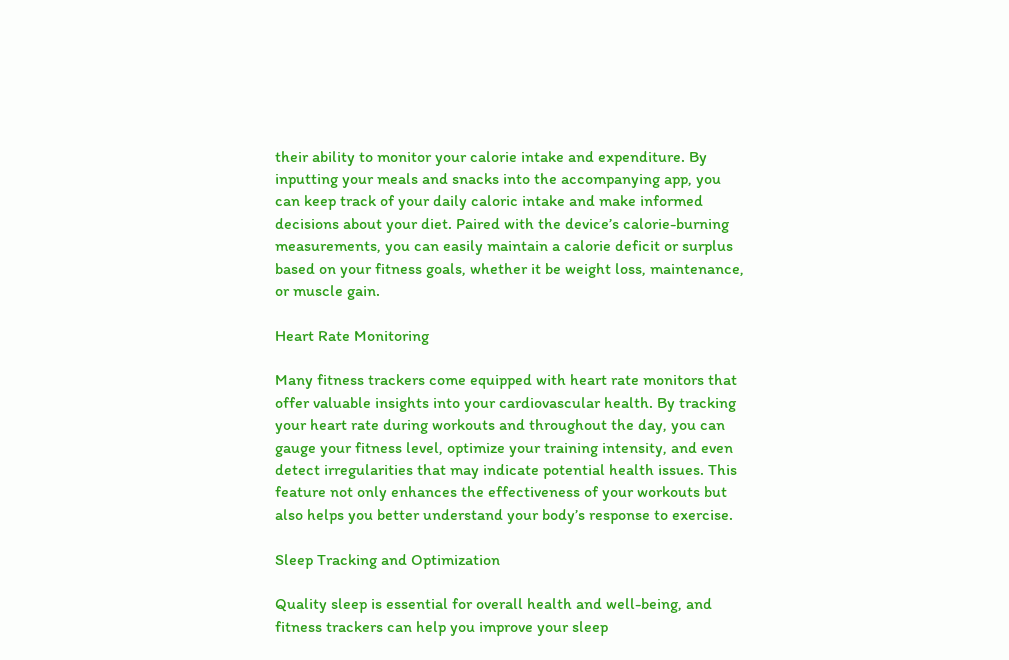their ability to monitor your calorie intake and expenditure. By inputting your meals and snacks into the accompanying app, you can keep track of your daily caloric intake and make informed decisions about your diet. Paired with the device’s calorie-burning measurements, you can easily maintain a calorie deficit or surplus based on your fitness goals, whether it be weight loss, maintenance, or muscle gain.

Heart Rate Monitoring

Many fitness trackers come equipped with heart rate monitors that offer valuable insights into your cardiovascular health. By tracking your heart rate during workouts and throughout the day, you can gauge your fitness level, optimize your training intensity, and even detect irregularities that may indicate potential health issues. This feature not only enhances the effectiveness of your workouts but also helps you better understand your body’s response to exercise.

Sleep Tracking and Optimization

Quality sleep is essential for overall health and well-being, and fitness trackers can help you improve your sleep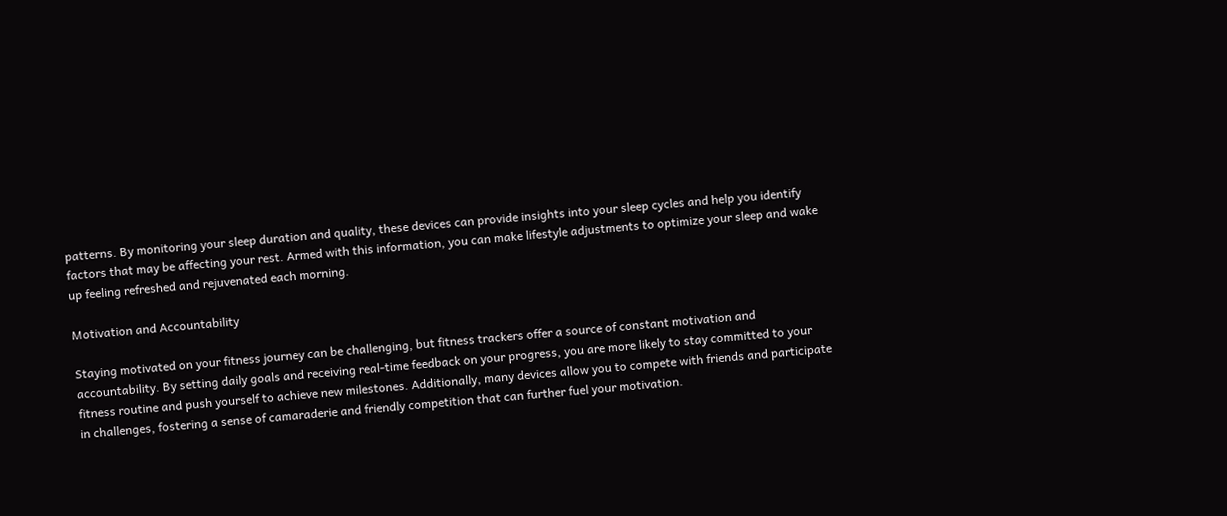patterns. By monitoring your sleep duration and quality, these devices can provide insights into your sleep cycles and help you identify factors that may be affecting your rest. Armed with this information, you can make lifestyle adjustments to optimize your sleep and wake up feeling refreshed and rejuvenated each morning.

Motivation and Accountability

Staying motivated on your fitness journey can be challenging, but fitness trackers offer a source of constant motivation and accountability. By setting daily goals and receiving real-time feedback on your progress, you are more likely to stay committed to your fitness routine and push yourself to achieve new milestones. Additionally, many devices allow you to compete with friends and participate in challenges, fostering a sense of camaraderie and friendly competition that can further fuel your motivation.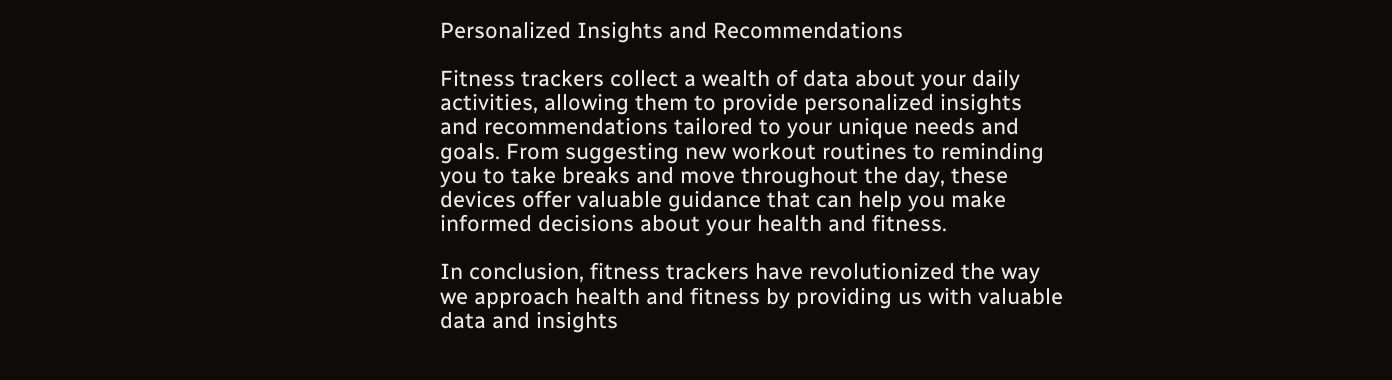Personalized Insights and Recommendations

Fitness trackers collect a wealth of data about your daily activities, allowing them to provide personalized insights and recommendations tailored to your unique needs and goals. From suggesting new workout routines to reminding you to take breaks and move throughout the day, these devices offer valuable guidance that can help you make informed decisions about your health and fitness.

In conclusion, fitness trackers have revolutionized the way we approach health and fitness by providing us with valuable data and insights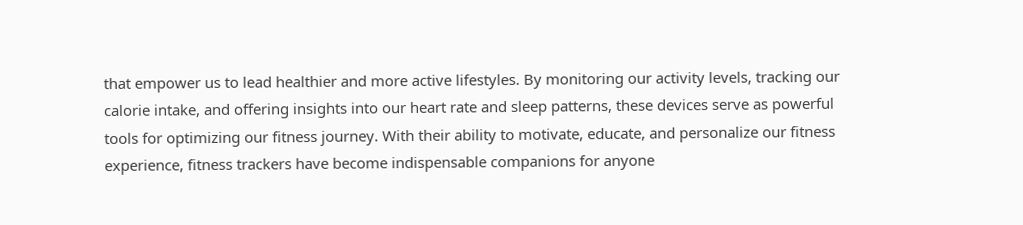that empower us to lead healthier and more active lifestyles. By monitoring our activity levels, tracking our calorie intake, and offering insights into our heart rate and sleep patterns, these devices serve as powerful tools for optimizing our fitness journey. With their ability to motivate, educate, and personalize our fitness experience, fitness trackers have become indispensable companions for anyone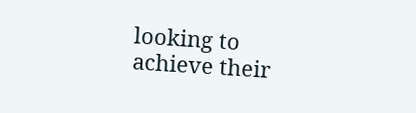looking to achieve their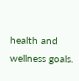health and wellness goals.